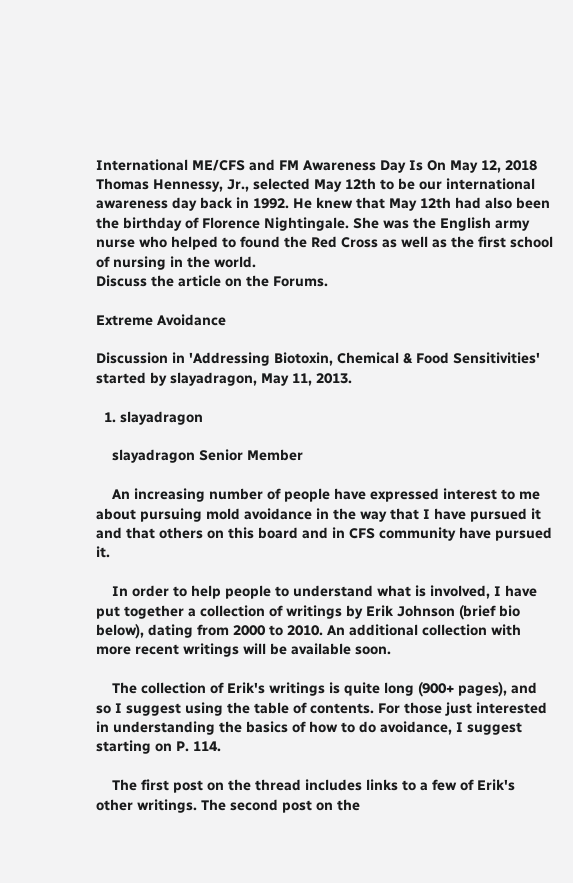International ME/CFS and FM Awareness Day Is On May 12, 2018
Thomas Hennessy, Jr., selected May 12th to be our international awareness day back in 1992. He knew that May 12th had also been the birthday of Florence Nightingale. She was the English army nurse who helped to found the Red Cross as well as the first school of nursing in the world.
Discuss the article on the Forums.

Extreme Avoidance

Discussion in 'Addressing Biotoxin, Chemical & Food Sensitivities' started by slayadragon, May 11, 2013.

  1. slayadragon

    slayadragon Senior Member

    An increasing number of people have expressed interest to me about pursuing mold avoidance in the way that I have pursued it and that others on this board and in CFS community have pursued it.

    In order to help people to understand what is involved, I have put together a collection of writings by Erik Johnson (brief bio below), dating from 2000 to 2010. An additional collection with more recent writings will be available soon.

    The collection of Erik's writings is quite long (900+ pages), and so I suggest using the table of contents. For those just interested in understanding the basics of how to do avoidance, I suggest starting on P. 114.

    The first post on the thread includes links to a few of Erik's other writings. The second post on the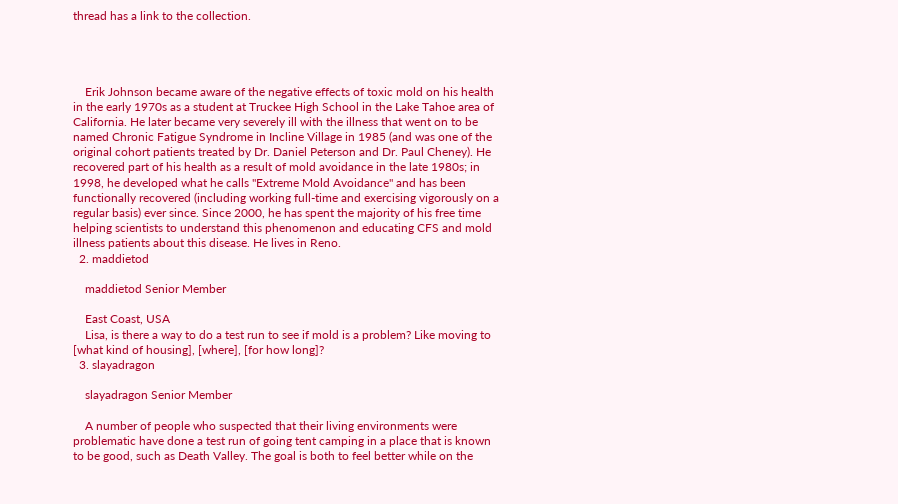thread has a link to the collection.




    Erik Johnson became aware of the negative effects of toxic mold on his health in the early 1970s as a student at Truckee High School in the Lake Tahoe area of California. He later became very severely ill with the illness that went on to be named Chronic Fatigue Syndrome in Incline Village in 1985 (and was one of the original cohort patients treated by Dr. Daniel Peterson and Dr. Paul Cheney). He recovered part of his health as a result of mold avoidance in the late 1980s; in 1998, he developed what he calls "Extreme Mold Avoidance" and has been functionally recovered (including working full-time and exercising vigorously on a regular basis) ever since. Since 2000, he has spent the majority of his free time helping scientists to understand this phenomenon and educating CFS and mold illness patients about this disease. He lives in Reno.
  2. maddietod

    maddietod Senior Member

    East Coast, USA
    Lisa, is there a way to do a test run to see if mold is a problem? Like moving to [what kind of housing], [where], [for how long]?
  3. slayadragon

    slayadragon Senior Member

    A number of people who suspected that their living environments were problematic have done a test run of going tent camping in a place that is known to be good, such as Death Valley. The goal is both to feel better while on the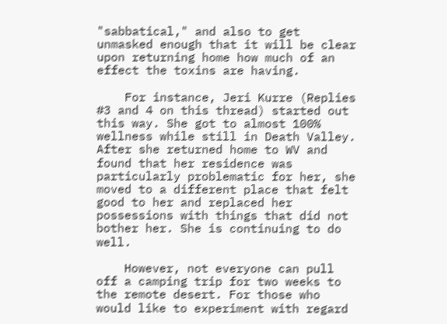"sabbatical," and also to get unmasked enough that it will be clear upon returning home how much of an effect the toxins are having.

    For instance, Jeri Kurre (Replies #3 and 4 on this thread) started out this way. She got to almost 100% wellness while still in Death Valley. After she returned home to WV and found that her residence was particularly problematic for her, she moved to a different place that felt good to her and replaced her possessions with things that did not bother her. She is continuing to do well.

    However, not everyone can pull off a camping trip for two weeks to the remote desert. For those who would like to experiment with regard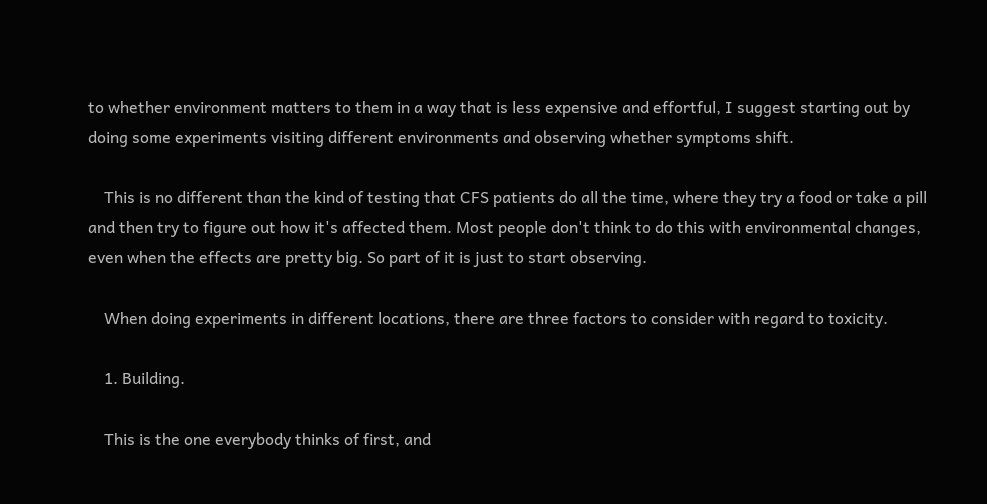to whether environment matters to them in a way that is less expensive and effortful, I suggest starting out by doing some experiments visiting different environments and observing whether symptoms shift.

    This is no different than the kind of testing that CFS patients do all the time, where they try a food or take a pill and then try to figure out how it's affected them. Most people don't think to do this with environmental changes, even when the effects are pretty big. So part of it is just to start observing.

    When doing experiments in different locations, there are three factors to consider with regard to toxicity.

    1. Building.

    This is the one everybody thinks of first, and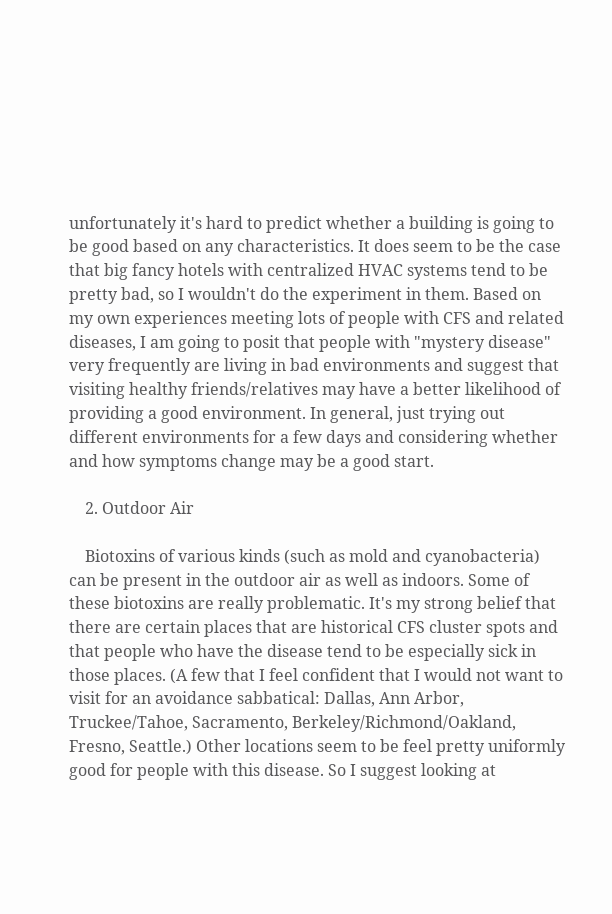unfortunately it's hard to predict whether a building is going to be good based on any characteristics. It does seem to be the case that big fancy hotels with centralized HVAC systems tend to be pretty bad, so I wouldn't do the experiment in them. Based on my own experiences meeting lots of people with CFS and related diseases, I am going to posit that people with "mystery disease" very frequently are living in bad environments and suggest that visiting healthy friends/relatives may have a better likelihood of providing a good environment. In general, just trying out different environments for a few days and considering whether and how symptoms change may be a good start.

    2. Outdoor Air

    Biotoxins of various kinds (such as mold and cyanobacteria) can be present in the outdoor air as well as indoors. Some of these biotoxins are really problematic. It's my strong belief that there are certain places that are historical CFS cluster spots and that people who have the disease tend to be especially sick in those places. (A few that I feel confident that I would not want to visit for an avoidance sabbatical: Dallas, Ann Arbor, Truckee/Tahoe, Sacramento, Berkeley/Richmond/Oakland, Fresno, Seattle.) Other locations seem to be feel pretty uniformly good for people with this disease. So I suggest looking at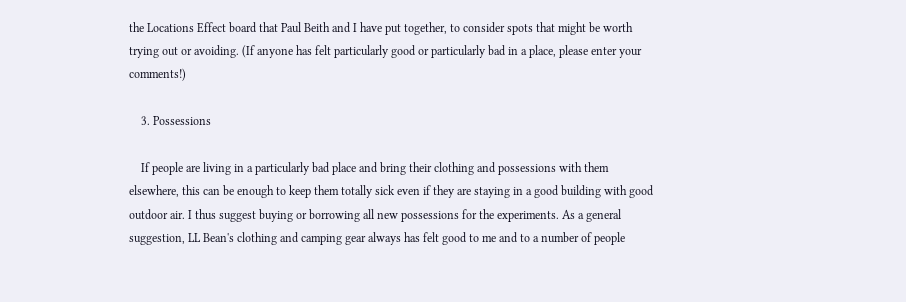the Locations Effect board that Paul Beith and I have put together, to consider spots that might be worth trying out or avoiding. (If anyone has felt particularly good or particularly bad in a place, please enter your comments!)

    3. Possessions

    If people are living in a particularly bad place and bring their clothing and possessions with them elsewhere, this can be enough to keep them totally sick even if they are staying in a good building with good outdoor air. I thus suggest buying or borrowing all new possessions for the experiments. As a general suggestion, LL Bean's clothing and camping gear always has felt good to me and to a number of people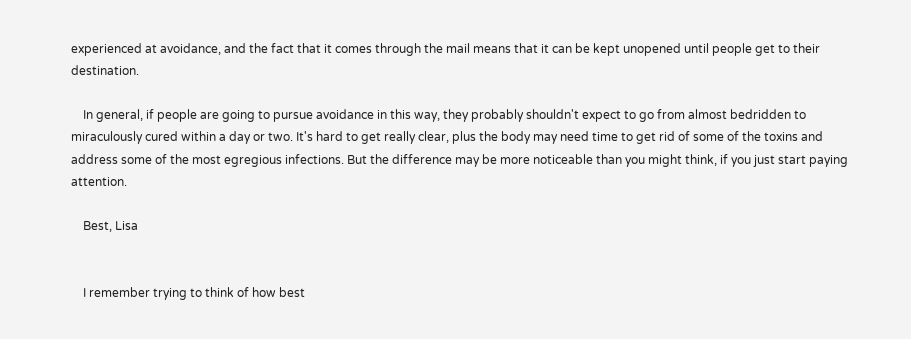experienced at avoidance, and the fact that it comes through the mail means that it can be kept unopened until people get to their destination.

    In general, if people are going to pursue avoidance in this way, they probably shouldn't expect to go from almost bedridden to miraculously cured within a day or two. It's hard to get really clear, plus the body may need time to get rid of some of the toxins and address some of the most egregious infections. But the difference may be more noticeable than you might think, if you just start paying attention.

    Best, Lisa


    I remember trying to think of how best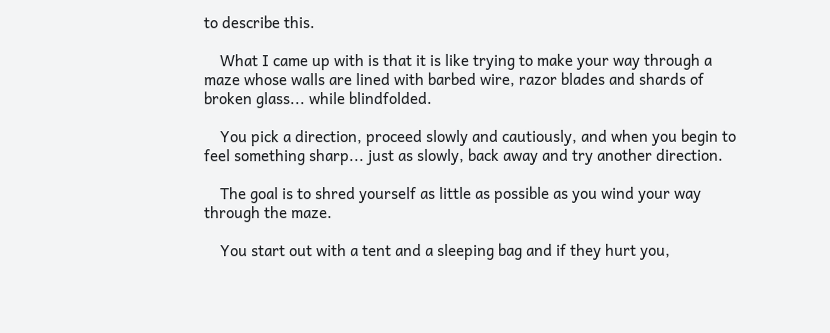to describe this.

    What I came up with is that it is like trying to make your way through a maze whose walls are lined with barbed wire, razor blades and shards of broken glass... while blindfolded.

    You pick a direction, proceed slowly and cautiously, and when you begin to feel something sharp... just as slowly, back away and try another direction.

    The goal is to shred yourself as little as possible as you wind your way through the maze.

    You start out with a tent and a sleeping bag and if they hurt you,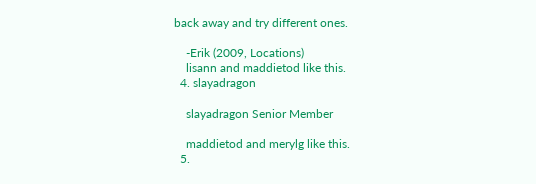back away and try different ones.

    -Erik (2009, Locations)
    lisann and maddietod like this.
  4. slayadragon

    slayadragon Senior Member

    maddietod and merylg like this.
  5.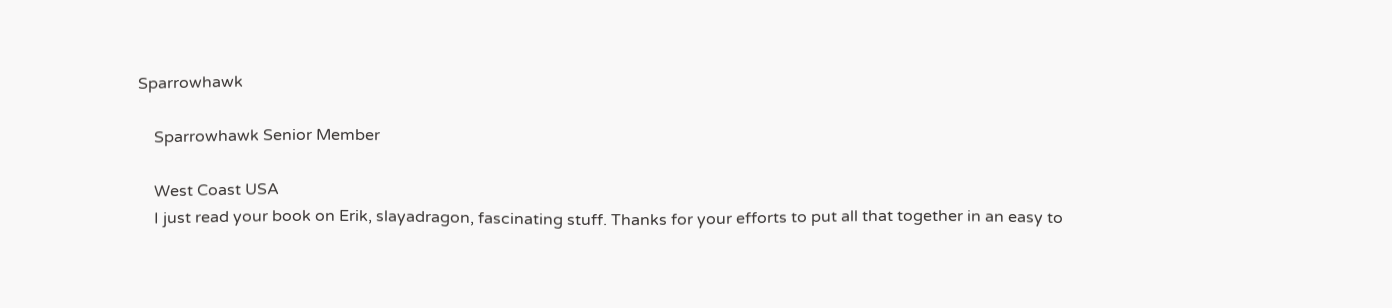Sparrowhawk

    Sparrowhawk Senior Member

    West Coast USA
    I just read your book on Erik, slayadragon, fascinating stuff. Thanks for your efforts to put all that together in an easy to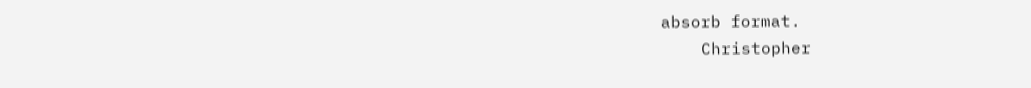absorb format.
    Christopher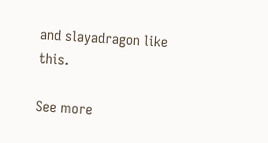and slayadragon like this.

See more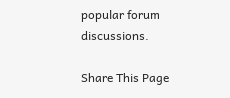popular forum discussions.

Share This Page